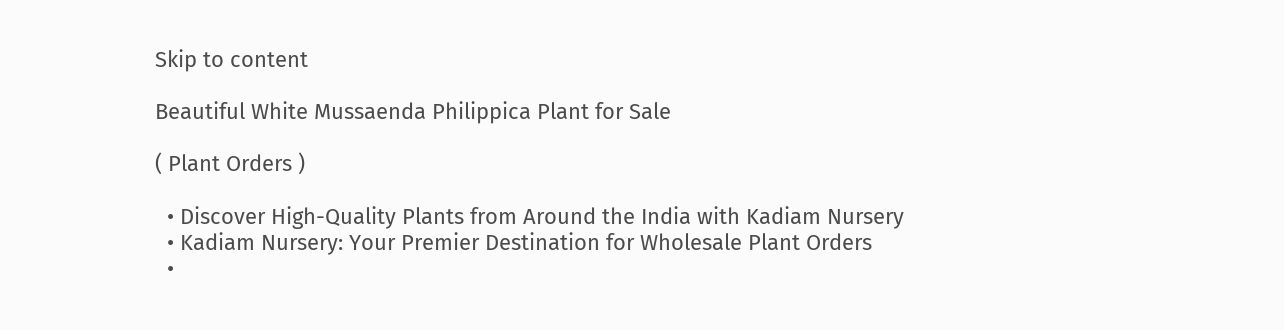Skip to content

Beautiful White Mussaenda Philippica Plant for Sale

( Plant Orders )

  • Discover High-Quality Plants from Around the India with Kadiam Nursery
  • Kadiam Nursery: Your Premier Destination for Wholesale Plant Orders
  •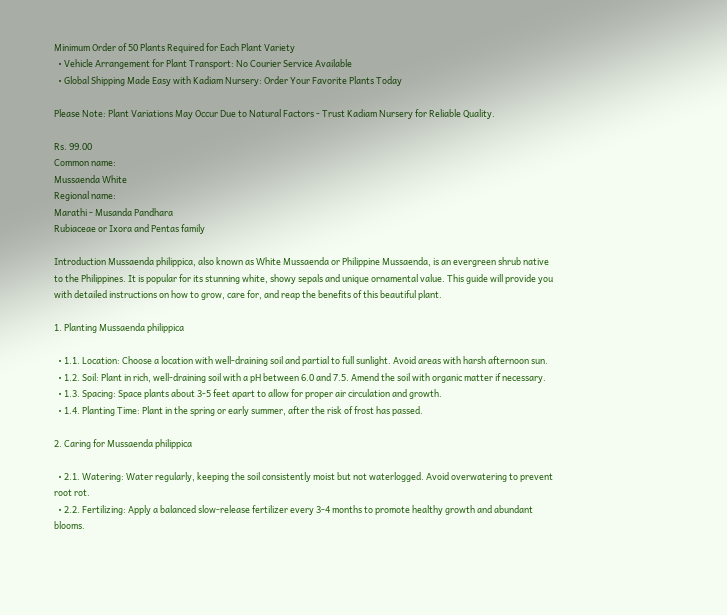Minimum Order of 50 Plants Required for Each Plant Variety
  • Vehicle Arrangement for Plant Transport: No Courier Service Available
  • Global Shipping Made Easy with Kadiam Nursery: Order Your Favorite Plants Today

Please Note: Plant Variations May Occur Due to Natural Factors - Trust Kadiam Nursery for Reliable Quality.

Rs. 99.00
Common name:
Mussaenda White
Regional name:
Marathi - Musanda Pandhara
Rubiaceae or Ixora and Pentas family

Introduction Mussaenda philippica, also known as White Mussaenda or Philippine Mussaenda, is an evergreen shrub native to the Philippines. It is popular for its stunning white, showy sepals and unique ornamental value. This guide will provide you with detailed instructions on how to grow, care for, and reap the benefits of this beautiful plant.

1. Planting Mussaenda philippica

  • 1.1. Location: Choose a location with well-draining soil and partial to full sunlight. Avoid areas with harsh afternoon sun.
  • 1.2. Soil: Plant in rich, well-draining soil with a pH between 6.0 and 7.5. Amend the soil with organic matter if necessary.
  • 1.3. Spacing: Space plants about 3-5 feet apart to allow for proper air circulation and growth.
  • 1.4. Planting Time: Plant in the spring or early summer, after the risk of frost has passed.

2. Caring for Mussaenda philippica

  • 2.1. Watering: Water regularly, keeping the soil consistently moist but not waterlogged. Avoid overwatering to prevent root rot.
  • 2.2. Fertilizing: Apply a balanced slow-release fertilizer every 3-4 months to promote healthy growth and abundant blooms.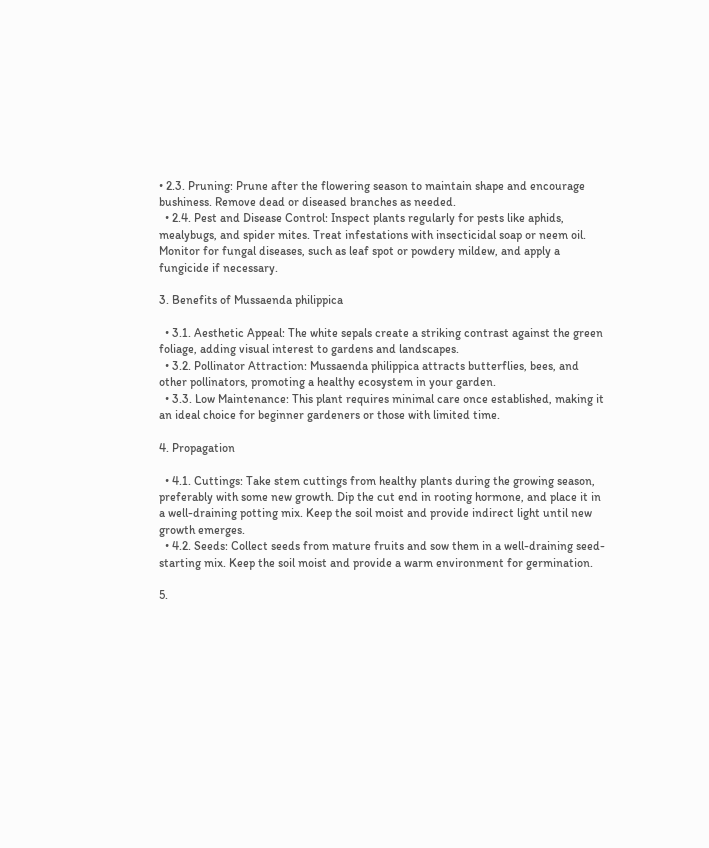• 2.3. Pruning: Prune after the flowering season to maintain shape and encourage bushiness. Remove dead or diseased branches as needed.
  • 2.4. Pest and Disease Control: Inspect plants regularly for pests like aphids, mealybugs, and spider mites. Treat infestations with insecticidal soap or neem oil. Monitor for fungal diseases, such as leaf spot or powdery mildew, and apply a fungicide if necessary.

3. Benefits of Mussaenda philippica

  • 3.1. Aesthetic Appeal: The white sepals create a striking contrast against the green foliage, adding visual interest to gardens and landscapes.
  • 3.2. Pollinator Attraction: Mussaenda philippica attracts butterflies, bees, and other pollinators, promoting a healthy ecosystem in your garden.
  • 3.3. Low Maintenance: This plant requires minimal care once established, making it an ideal choice for beginner gardeners or those with limited time.

4. Propagation

  • 4.1. Cuttings: Take stem cuttings from healthy plants during the growing season, preferably with some new growth. Dip the cut end in rooting hormone, and place it in a well-draining potting mix. Keep the soil moist and provide indirect light until new growth emerges.
  • 4.2. Seeds: Collect seeds from mature fruits and sow them in a well-draining seed-starting mix. Keep the soil moist and provide a warm environment for germination.

5.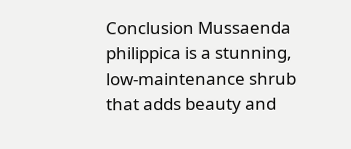Conclusion Mussaenda philippica is a stunning, low-maintenance shrub that adds beauty and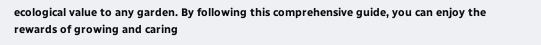ecological value to any garden. By following this comprehensive guide, you can enjoy the rewards of growing and caring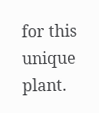for this unique plant.